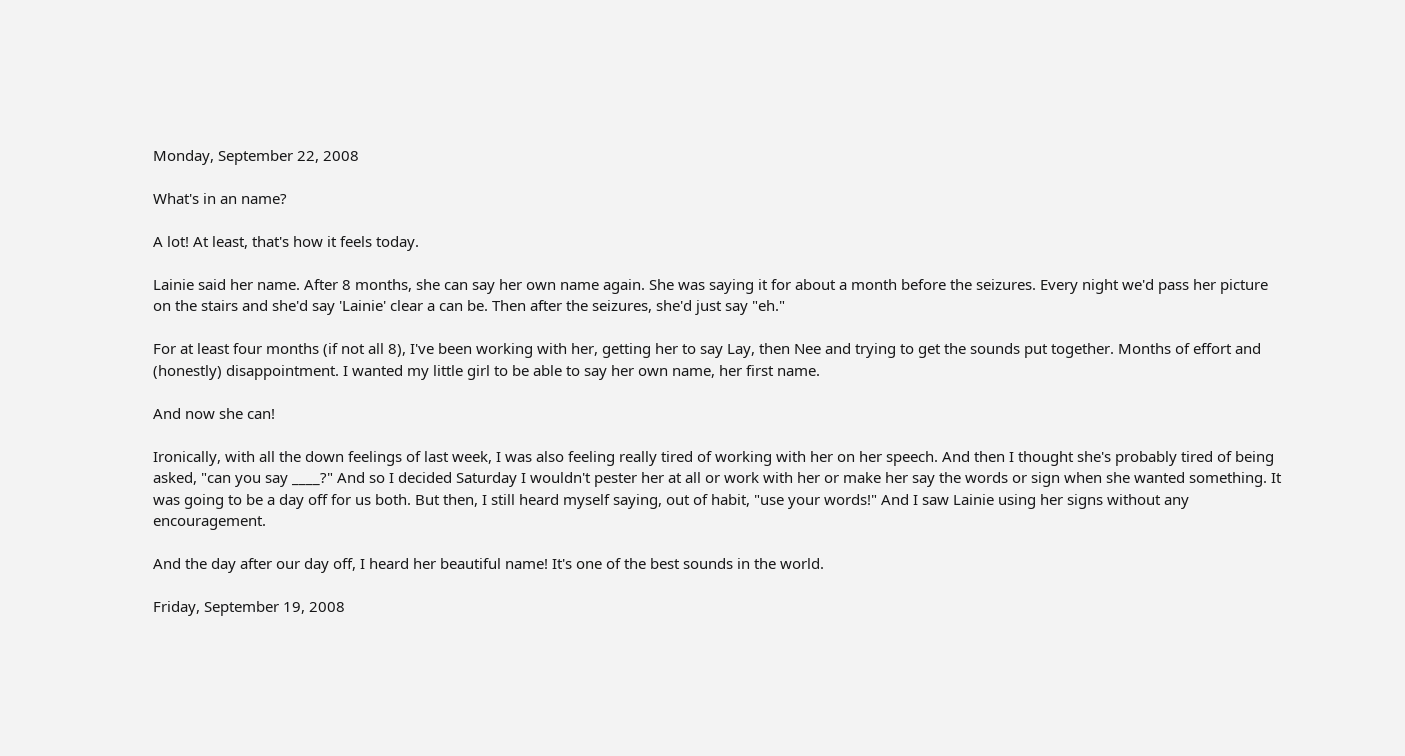Monday, September 22, 2008

What's in an name?

A lot! At least, that's how it feels today.

Lainie said her name. After 8 months, she can say her own name again. She was saying it for about a month before the seizures. Every night we'd pass her picture on the stairs and she'd say 'Lainie' clear a can be. Then after the seizures, she'd just say "eh."

For at least four months (if not all 8), I've been working with her, getting her to say Lay, then Nee and trying to get the sounds put together. Months of effort and (honestly) disappointment. I wanted my little girl to be able to say her own name, her first name.

And now she can!

Ironically, with all the down feelings of last week, I was also feeling really tired of working with her on her speech. And then I thought she's probably tired of being asked, "can you say ____?" And so I decided Saturday I wouldn't pester her at all or work with her or make her say the words or sign when she wanted something. It was going to be a day off for us both. But then, I still heard myself saying, out of habit, "use your words!" And I saw Lainie using her signs without any encouragement.

And the day after our day off, I heard her beautiful name! It's one of the best sounds in the world.

Friday, September 19, 2008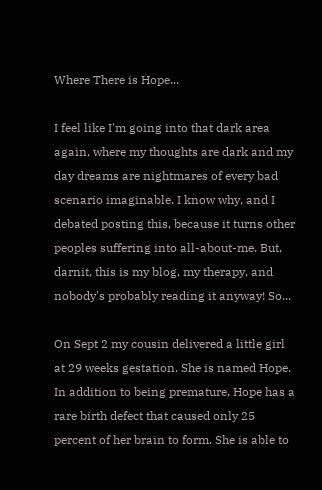Where There is Hope...

I feel like I'm going into that dark area again, where my thoughts are dark and my day dreams are nightmares of every bad scenario imaginable. I know why, and I debated posting this, because it turns other peoples suffering into all-about-me. But, darnit, this is my blog, my therapy, and nobody's probably reading it anyway! So...

On Sept 2 my cousin delivered a little girl at 29 weeks gestation. She is named Hope. In addition to being premature, Hope has a rare birth defect that caused only 25 percent of her brain to form. She is able to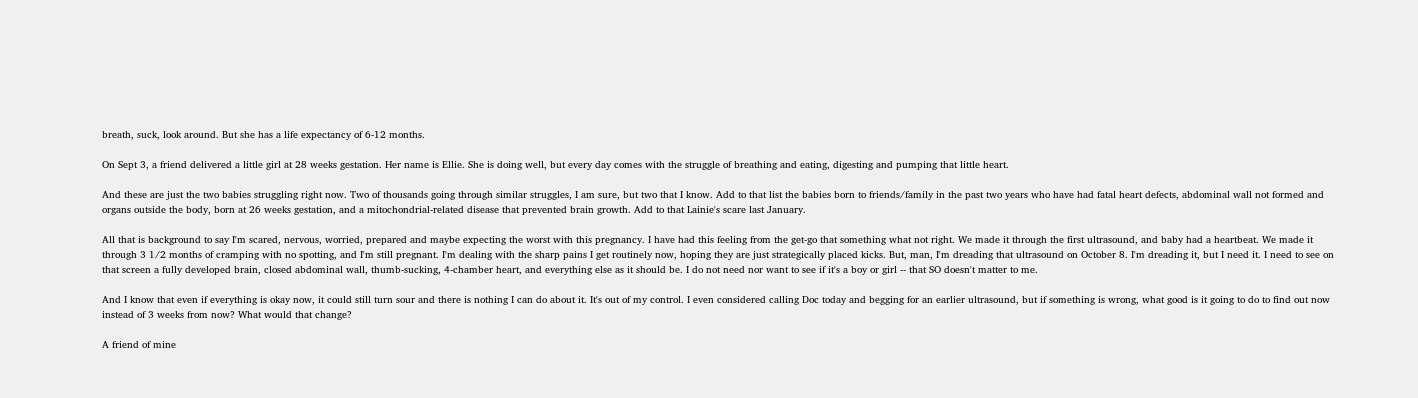breath, suck, look around. But she has a life expectancy of 6-12 months.

On Sept 3, a friend delivered a little girl at 28 weeks gestation. Her name is Ellie. She is doing well, but every day comes with the struggle of breathing and eating, digesting and pumping that little heart.

And these are just the two babies struggling right now. Two of thousands going through similar struggles, I am sure, but two that I know. Add to that list the babies born to friends/family in the past two years who have had fatal heart defects, abdominal wall not formed and organs outside the body, born at 26 weeks gestation, and a mitochondrial-related disease that prevented brain growth. Add to that Lainie's scare last January.

All that is background to say I'm scared, nervous, worried, prepared and maybe expecting the worst with this pregnancy. I have had this feeling from the get-go that something what not right. We made it through the first ultrasound, and baby had a heartbeat. We made it through 3 1/2 months of cramping with no spotting, and I'm still pregnant. I'm dealing with the sharp pains I get routinely now, hoping they are just strategically placed kicks. But, man, I'm dreading that ultrasound on October 8. I'm dreading it, but I need it. I need to see on that screen a fully developed brain, closed abdominal wall, thumb-sucking, 4-chamber heart, and everything else as it should be. I do not need nor want to see if it's a boy or girl -- that SO doesn't matter to me.

And I know that even if everything is okay now, it could still turn sour and there is nothing I can do about it. It's out of my control. I even considered calling Doc today and begging for an earlier ultrasound, but if something is wrong, what good is it going to do to find out now instead of 3 weeks from now? What would that change?

A friend of mine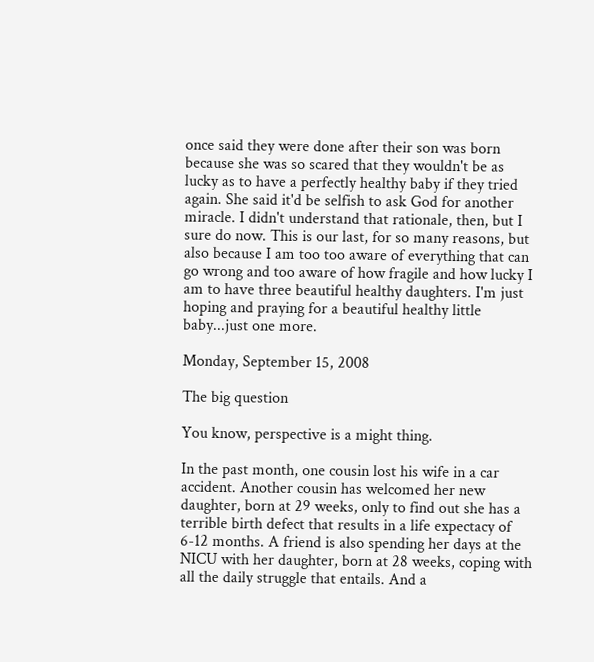once said they were done after their son was born because she was so scared that they wouldn't be as lucky as to have a perfectly healthy baby if they tried again. She said it'd be selfish to ask God for another miracle. I didn't understand that rationale, then, but I sure do now. This is our last, for so many reasons, but also because I am too too aware of everything that can go wrong and too aware of how fragile and how lucky I am to have three beautiful healthy daughters. I'm just hoping and praying for a beautiful healthy little baby...just one more.

Monday, September 15, 2008

The big question

You know, perspective is a might thing.

In the past month, one cousin lost his wife in a car accident. Another cousin has welcomed her new daughter, born at 29 weeks, only to find out she has a terrible birth defect that results in a life expectacy of 6-12 months. A friend is also spending her days at the NICU with her daughter, born at 28 weeks, coping with all the daily struggle that entails. And a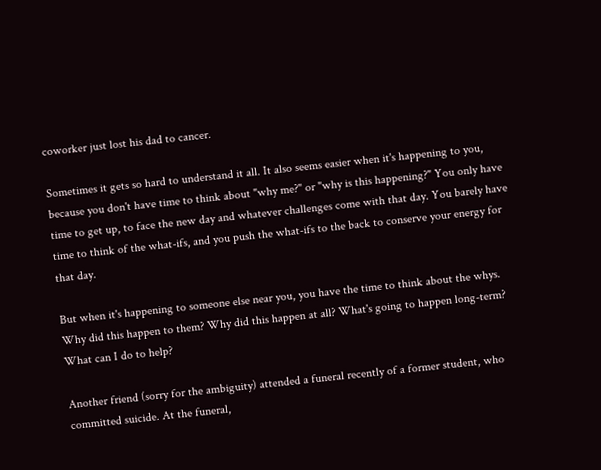coworker just lost his dad to cancer.

Sometimes it gets so hard to understand it all. It also seems easier when it's happening to you, because you don't have time to think about "why me?" or "why is this happening?" You only have time to get up, to face the new day and whatever challenges come with that day. You barely have time to think of the what-ifs, and you push the what-ifs to the back to conserve your energy for that day.

But when it's happening to someone else near you, you have the time to think about the whys. Why did this happen to them? Why did this happen at all? What's going to happen long-term? What can I do to help?

Another friend (sorry for the ambiguity) attended a funeral recently of a former student, who committed suicide. At the funeral,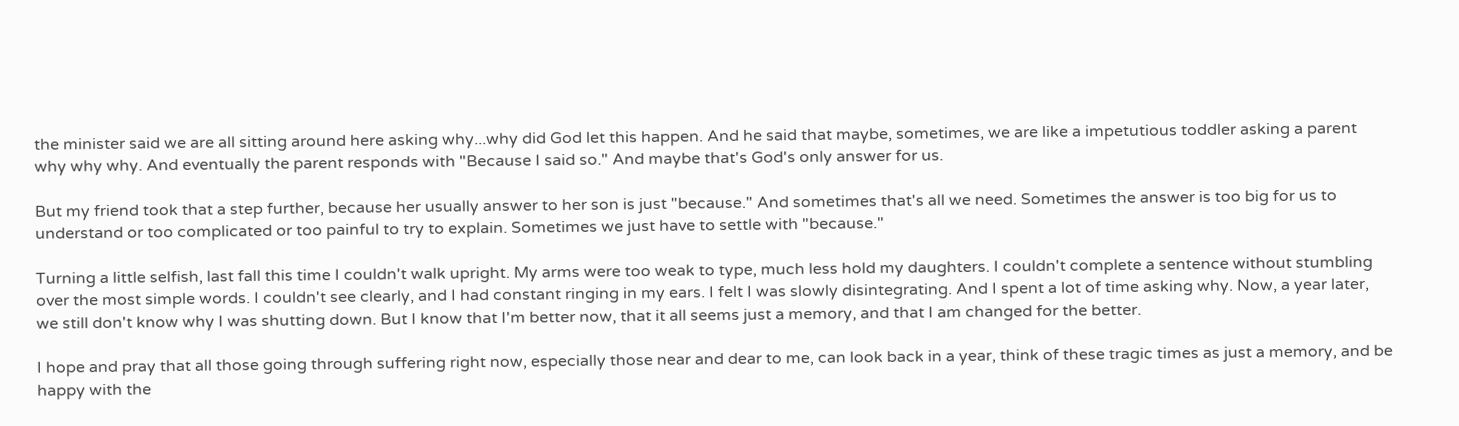the minister said we are all sitting around here asking why...why did God let this happen. And he said that maybe, sometimes, we are like a impetutious toddler asking a parent why why why. And eventually the parent responds with "Because I said so." And maybe that's God's only answer for us.

But my friend took that a step further, because her usually answer to her son is just "because." And sometimes that's all we need. Sometimes the answer is too big for us to understand or too complicated or too painful to try to explain. Sometimes we just have to settle with "because."

Turning a little selfish, last fall this time I couldn't walk upright. My arms were too weak to type, much less hold my daughters. I couldn't complete a sentence without stumbling over the most simple words. I couldn't see clearly, and I had constant ringing in my ears. I felt I was slowly disintegrating. And I spent a lot of time asking why. Now, a year later, we still don't know why I was shutting down. But I know that I'm better now, that it all seems just a memory, and that I am changed for the better.

I hope and pray that all those going through suffering right now, especially those near and dear to me, can look back in a year, think of these tragic times as just a memory, and be happy with the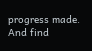progress made. And find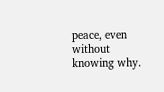peace, even without knowing why.